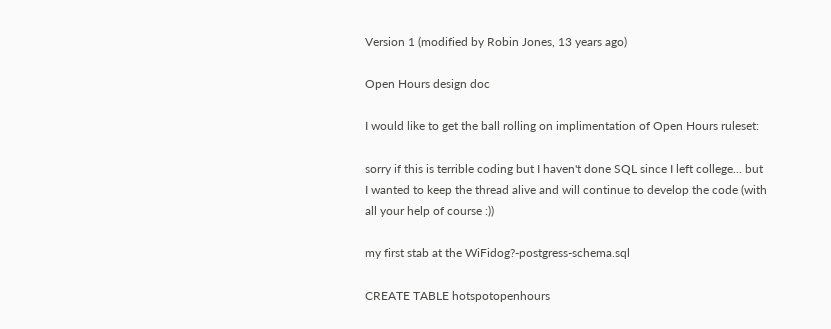Version 1 (modified by Robin Jones, 13 years ago)

Open Hours design doc

I would like to get the ball rolling on implimentation of Open Hours ruleset:

sorry if this is terrible coding but I haven't done SQL since I left college... but I wanted to keep the thread alive and will continue to develop the code (with all your help of course :))

my first stab at the WiFidog?-postgress-schema.sql

CREATE TABLE hotspotopenhours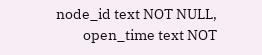node_id text NOT NULL,
         open_time text NOT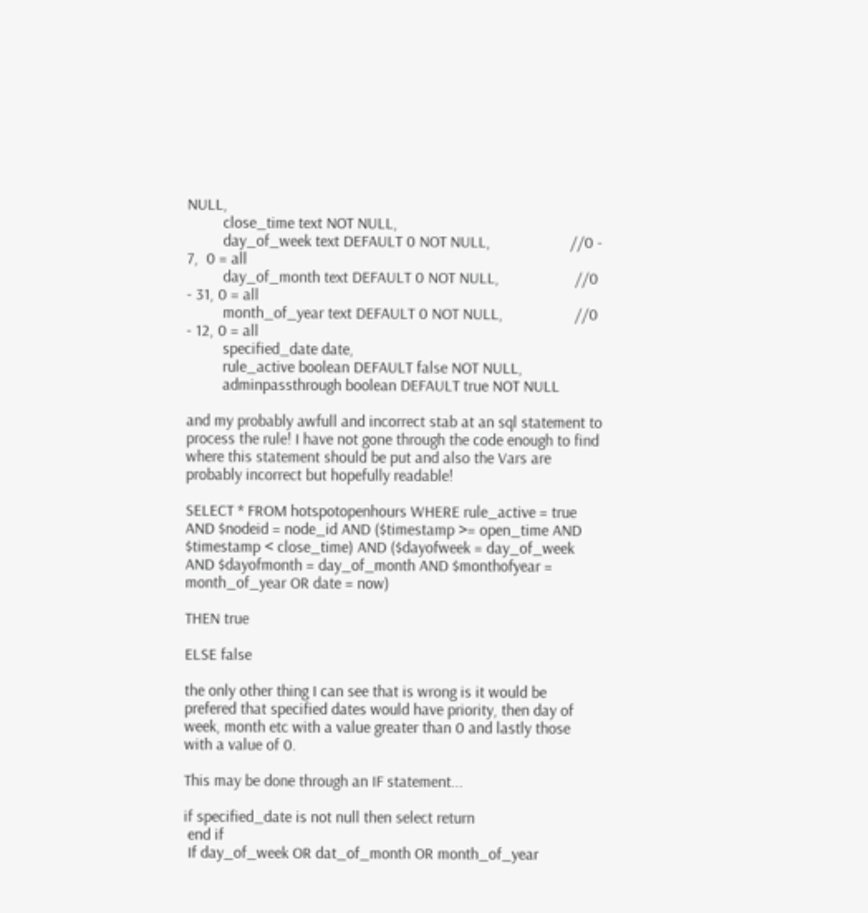NULL,
         close_time text NOT NULL,
         day_of_week text DEFAULT 0 NOT NULL,                    //0 - 7,  0 = all
         day_of_month text DEFAULT 0 NOT NULL,                   //0 - 31, 0 = all
         month_of_year text DEFAULT 0 NOT NULL,                  //0 - 12, 0 = all
         specified_date date,
         rule_active boolean DEFAULT false NOT NULL,
         adminpassthrough boolean DEFAULT true NOT NULL

and my probably awfull and incorrect stab at an sql statement to process the rule! I have not gone through the code enough to find where this statement should be put and also the Vars are probably incorrect but hopefully readable!

SELECT * FROM hotspotopenhours WHERE rule_active = true AND $nodeid = node_id AND ($timestamp >= open_time AND $timestamp < close_time) AND ($dayofweek = day_of_week AND $dayofmonth = day_of_month AND $monthofyear = month_of_year OR date = now)

THEN true

ELSE false

the only other thing I can see that is wrong is it would be prefered that specified dates would have priority, then day of week, month etc with a value greater than 0 and lastly those with a value of 0.

This may be done through an IF statement...

if specified_date is not null then select return
 end if
 If day_of_week OR dat_of_month OR month_of_year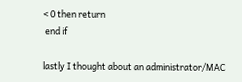< 0 then return
 end if

lastly I thought about an administrator/MAC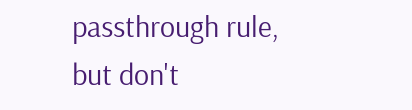passthrough rule, but don't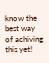know the best way of achiving this yet!